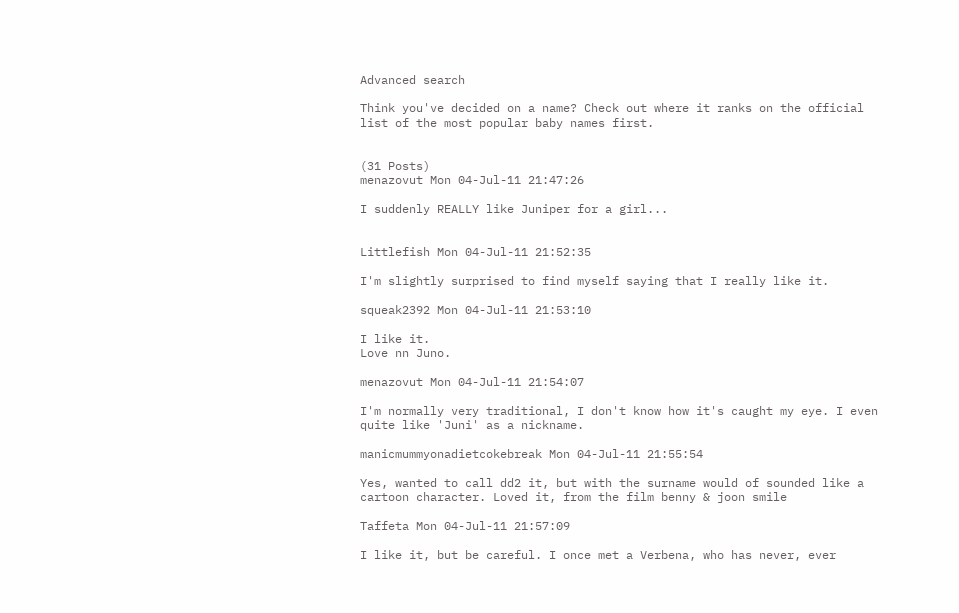Advanced search

Think you've decided on a name? Check out where it ranks on the official list of the most popular baby names first.


(31 Posts)
menazovut Mon 04-Jul-11 21:47:26

I suddenly REALLY like Juniper for a girl...


Littlefish Mon 04-Jul-11 21:52:35

I'm slightly surprised to find myself saying that I really like it.

squeak2392 Mon 04-Jul-11 21:53:10

I like it.
Love nn Juno.

menazovut Mon 04-Jul-11 21:54:07

I'm normally very traditional, I don't know how it's caught my eye. I even quite like 'Juni' as a nickname.

manicmummyonadietcokebreak Mon 04-Jul-11 21:55:54

Yes, wanted to call dd2 it, but with the surname would of sounded like a cartoon character. Loved it, from the film benny & joon smile

Taffeta Mon 04-Jul-11 21:57:09

I like it, but be careful. I once met a Verbena, who has never, ever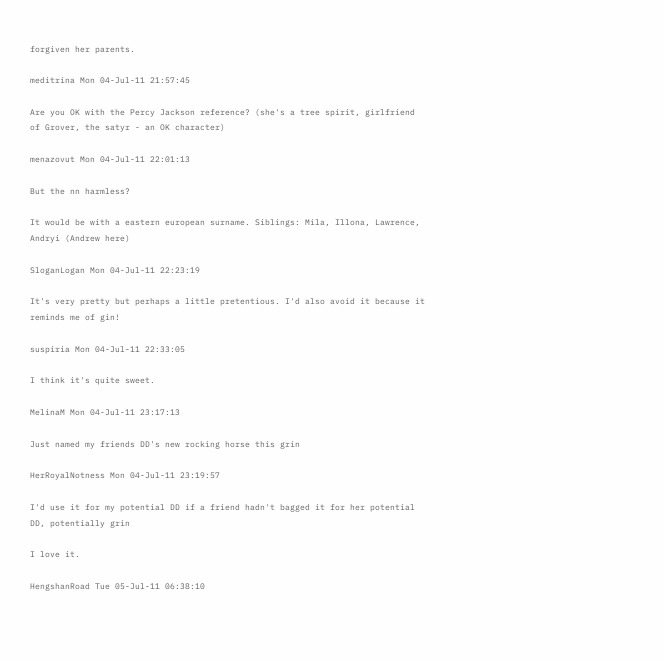forgiven her parents.

meditrina Mon 04-Jul-11 21:57:45

Are you OK with the Percy Jackson reference? (she's a tree spirit, girlfriend of Grover, the satyr - an OK character)

menazovut Mon 04-Jul-11 22:01:13

But the nn harmless?

It would be with a eastern european surname. Siblings: Mila, Illona, Lawrence, Andryi (Andrew here)

SloganLogan Mon 04-Jul-11 22:23:19

It's very pretty but perhaps a little pretentious. I'd also avoid it because it reminds me of gin!

suspiria Mon 04-Jul-11 22:33:05

I think it's quite sweet.

MelinaM Mon 04-Jul-11 23:17:13

Just named my friends DD's new rocking horse this grin

HerRoyalNotness Mon 04-Jul-11 23:19:57

I'd use it for my potential DD if a friend hadn't bagged it for her potential DD, potentially grin

I love it.

HengshanRoad Tue 05-Jul-11 06:38:10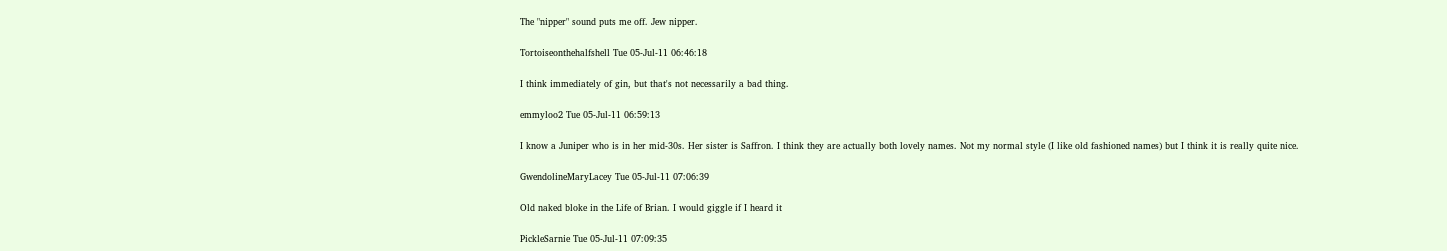The "nipper" sound puts me off. Jew nipper.

Tortoiseonthehalfshell Tue 05-Jul-11 06:46:18

I think immediately of gin, but that's not necessarily a bad thing.

emmyloo2 Tue 05-Jul-11 06:59:13

I know a Juniper who is in her mid-30s. Her sister is Saffron. I think they are actually both lovely names. Not my normal style (I like old fashioned names) but I think it is really quite nice.

GwendolineMaryLacey Tue 05-Jul-11 07:06:39

Old naked bloke in the Life of Brian. I would giggle if I heard it

PickleSarnie Tue 05-Jul-11 07:09:35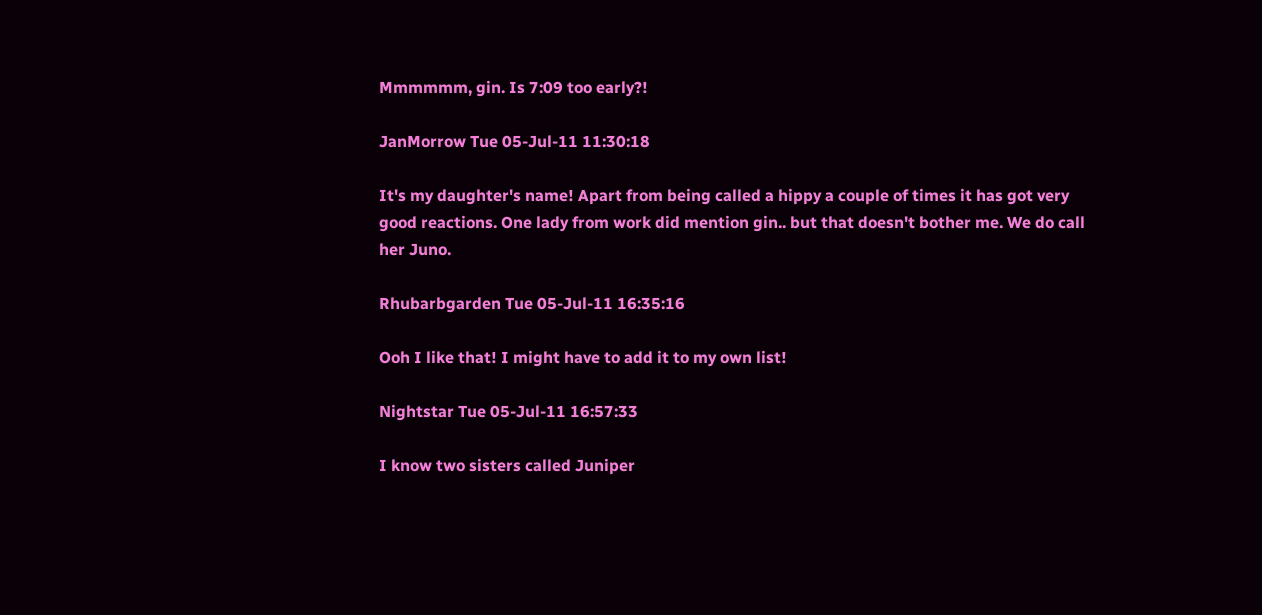Mmmmmm, gin. Is 7:09 too early?!

JanMorrow Tue 05-Jul-11 11:30:18

It's my daughter's name! Apart from being called a hippy a couple of times it has got very good reactions. One lady from work did mention gin.. but that doesn't bother me. We do call her Juno.

Rhubarbgarden Tue 05-Jul-11 16:35:16

Ooh I like that! I might have to add it to my own list!

Nightstar Tue 05-Jul-11 16:57:33

I know two sisters called Juniper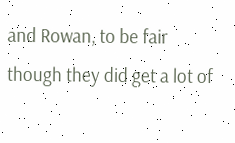and Rowan, to be fair though they did get a lot of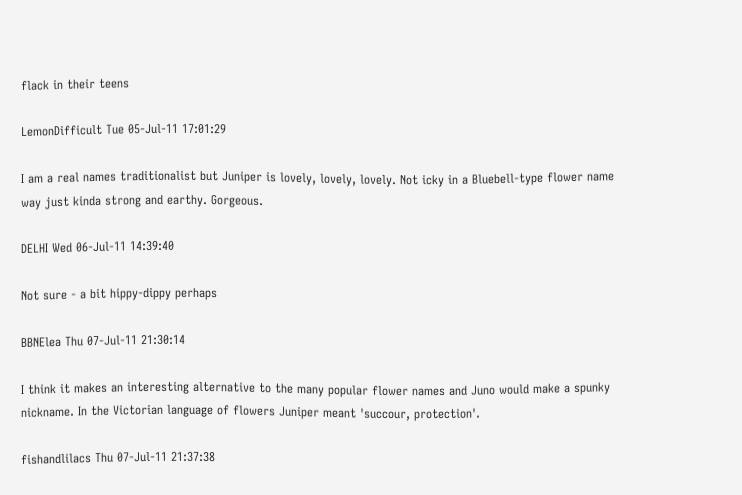flack in their teens

LemonDifficult Tue 05-Jul-11 17:01:29

I am a real names traditionalist but Juniper is lovely, lovely, lovely. Not icky in a Bluebell-type flower name way just kinda strong and earthy. Gorgeous.

DELHI Wed 06-Jul-11 14:39:40

Not sure - a bit hippy-dippy perhaps

BBNElea Thu 07-Jul-11 21:30:14

I think it makes an interesting alternative to the many popular flower names and Juno would make a spunky nickname. In the Victorian language of flowers Juniper meant 'succour, protection'.

fishandlilacs Thu 07-Jul-11 21:37:38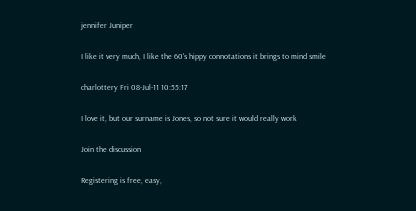jennifer Juniper

I like it very much, I like the 60's hippy connotations it brings to mind smile

charlottery Fri 08-Jul-11 10:55:17

I love it, but our surname is Jones, so not sure it would really work

Join the discussion

Registering is free, easy,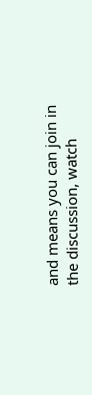and means you can join in the discussion, watch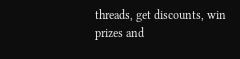threads, get discounts, win prizes and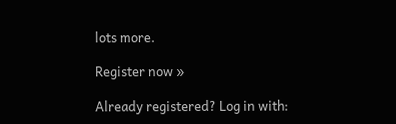lots more.

Register now »

Already registered? Log in with: